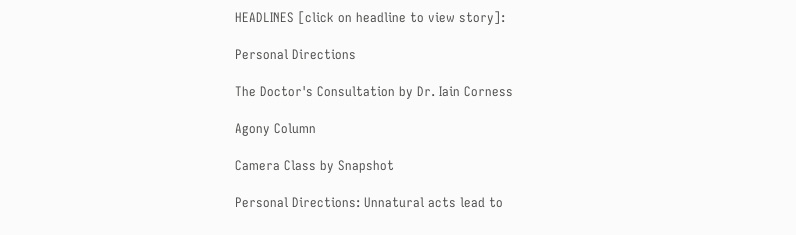HEADLINES [click on headline to view story]:

Personal Directions

The Doctor's Consultation by Dr. Iain Corness

Agony Column

Camera Class by Snapshot

Personal Directions: Unnatural acts lead to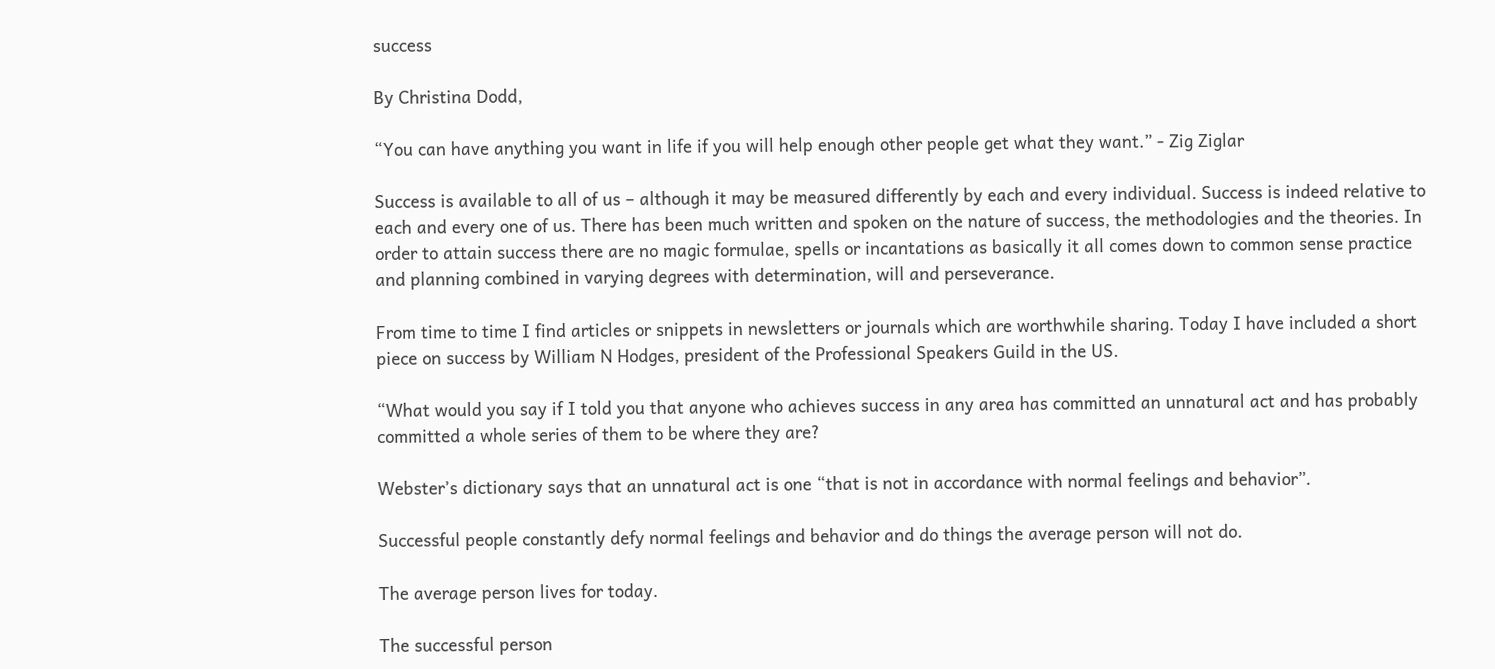success

By Christina Dodd,

“You can have anything you want in life if you will help enough other people get what they want.” - Zig Ziglar

Success is available to all of us – although it may be measured differently by each and every individual. Success is indeed relative to each and every one of us. There has been much written and spoken on the nature of success, the methodologies and the theories. In order to attain success there are no magic formulae, spells or incantations as basically it all comes down to common sense practice and planning combined in varying degrees with determination, will and perseverance.

From time to time I find articles or snippets in newsletters or journals which are worthwhile sharing. Today I have included a short piece on success by William N Hodges, president of the Professional Speakers Guild in the US.

“What would you say if I told you that anyone who achieves success in any area has committed an unnatural act and has probably committed a whole series of them to be where they are?

Webster’s dictionary says that an unnatural act is one “that is not in accordance with normal feelings and behavior”.

Successful people constantly defy normal feelings and behavior and do things the average person will not do.

The average person lives for today.

The successful person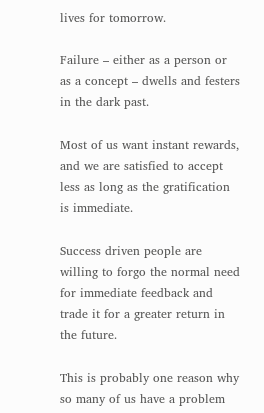lives for tomorrow.

Failure – either as a person or as a concept – dwells and festers in the dark past.

Most of us want instant rewards, and we are satisfied to accept less as long as the gratification is immediate.

Success driven people are willing to forgo the normal need for immediate feedback and trade it for a greater return in the future.

This is probably one reason why so many of us have a problem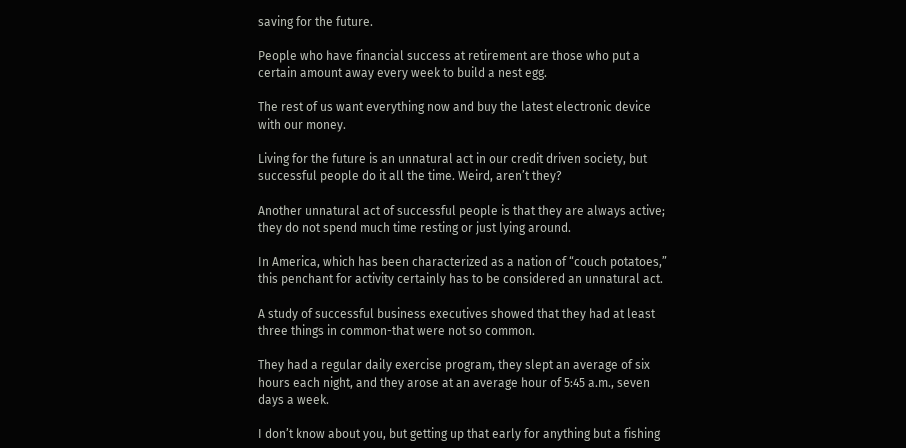saving for the future.

People who have financial success at retirement are those who put a certain amount away every week to build a nest egg.

The rest of us want everything now and buy the latest electronic device with our money.

Living for the future is an unnatural act in our credit driven society, but successful people do it all the time. Weird, aren’t they?

Another unnatural act of successful people is that they are always active; they do not spend much time resting or just lying around.

In America, which has been characterized as a nation of “couch potatoes,” this penchant for activity certainly has to be considered an unnatural act.

A study of successful business executives showed that they had at least three things in common-that were not so common.

They had a regular daily exercise program, they slept an average of six hours each night, and they arose at an average hour of 5:45 a.m., seven days a week.

I don’t know about you, but getting up that early for anything but a fishing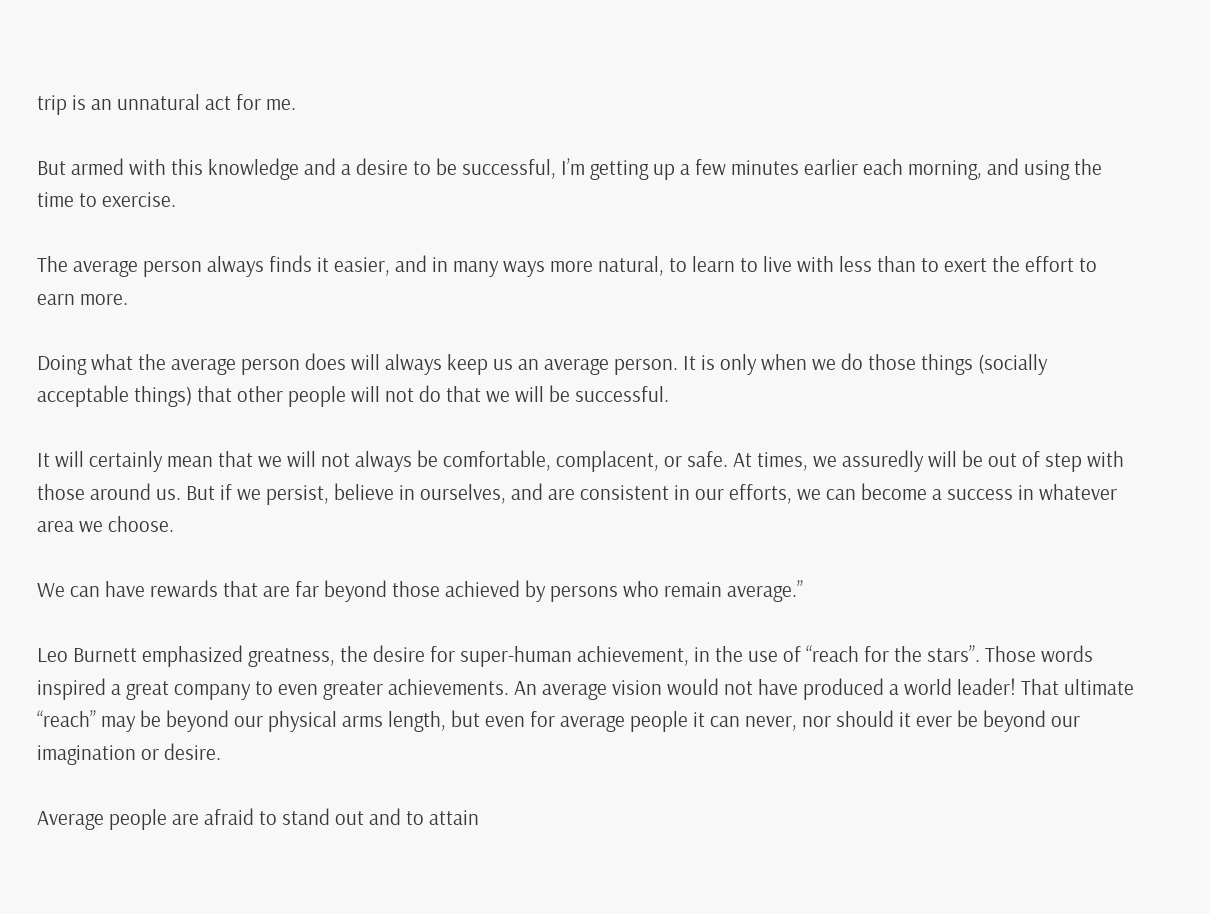trip is an unnatural act for me.

But armed with this knowledge and a desire to be successful, I’m getting up a few minutes earlier each morning, and using the time to exercise.

The average person always finds it easier, and in many ways more natural, to learn to live with less than to exert the effort to earn more.

Doing what the average person does will always keep us an average person. It is only when we do those things (socially acceptable things) that other people will not do that we will be successful.

It will certainly mean that we will not always be comfortable, complacent, or safe. At times, we assuredly will be out of step with those around us. But if we persist, believe in ourselves, and are consistent in our efforts, we can become a success in whatever area we choose.

We can have rewards that are far beyond those achieved by persons who remain average.”

Leo Burnett emphasized greatness, the desire for super-human achievement, in the use of “reach for the stars”. Those words inspired a great company to even greater achievements. An average vision would not have produced a world leader! That ultimate “reach” may be beyond our physical arms length, but even for average people it can never, nor should it ever be beyond our imagination or desire.

Average people are afraid to stand out and to attain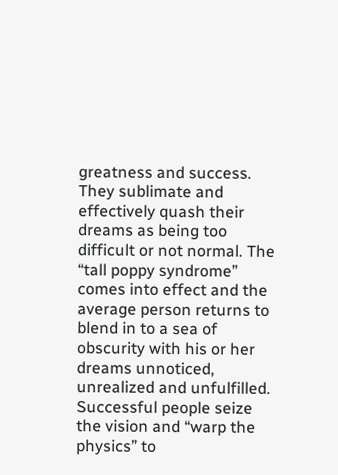greatness and success. They sublimate and effectively quash their dreams as being too difficult or not normal. The “tall poppy syndrome” comes into effect and the average person returns to blend in to a sea of obscurity with his or her dreams unnoticed, unrealized and unfulfilled. Successful people seize the vision and “warp the physics” to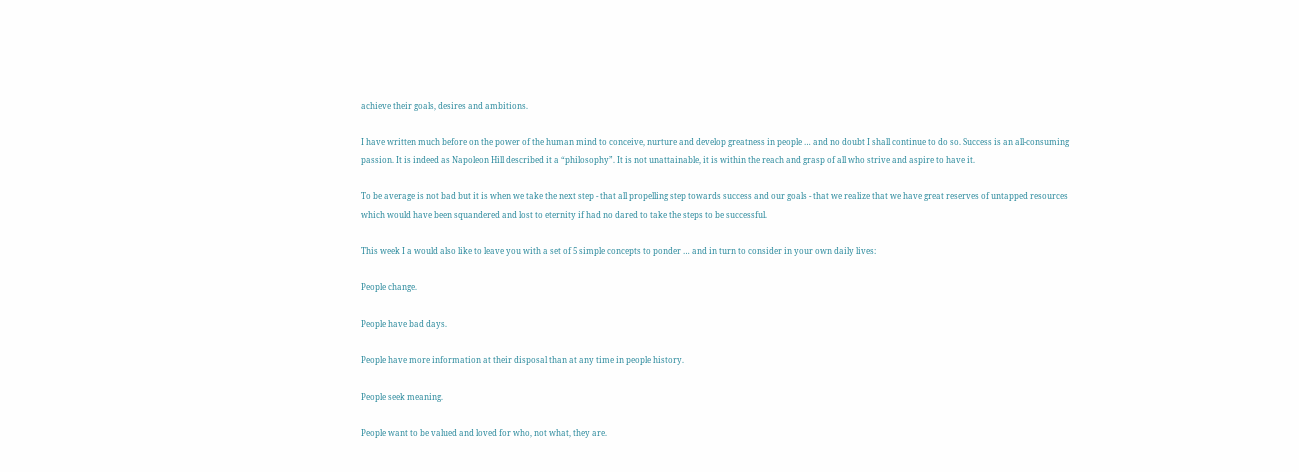achieve their goals, desires and ambitions.

I have written much before on the power of the human mind to conceive, nurture and develop greatness in people … and no doubt I shall continue to do so. Success is an all-consuming passion. It is indeed as Napoleon Hill described it a “philosophy”. It is not unattainable, it is within the reach and grasp of all who strive and aspire to have it.

To be average is not bad but it is when we take the next step - that all propelling step towards success and our goals - that we realize that we have great reserves of untapped resources which would have been squandered and lost to eternity if had no dared to take the steps to be successful.

This week I a would also like to leave you with a set of 5 simple concepts to ponder … and in turn to consider in your own daily lives:

People change.

People have bad days.

People have more information at their disposal than at any time in people history.

People seek meaning.

People want to be valued and loved for who, not what, they are.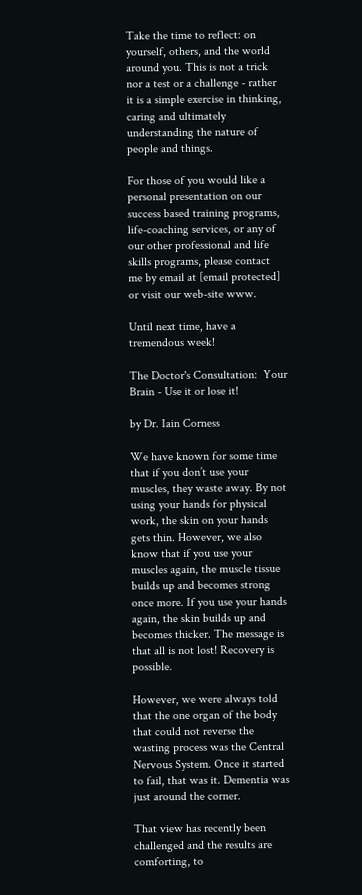Take the time to reflect: on yourself, others, and the world around you. This is not a trick nor a test or a challenge - rather it is a simple exercise in thinking, caring and ultimately understanding the nature of people and things.

For those of you would like a personal presentation on our success based training programs, life-coaching services, or any of our other professional and life skills programs, please contact me by email at [email protected] or visit our web-site www.

Until next time, have a tremendous week!

The Doctor's Consultation:  Your Brain - Use it or lose it!

by Dr. Iain Corness

We have known for some time that if you don’t use your muscles, they waste away. By not using your hands for physical work, the skin on your hands gets thin. However, we also know that if you use your muscles again, the muscle tissue builds up and becomes strong once more. If you use your hands again, the skin builds up and becomes thicker. The message is that all is not lost! Recovery is possible.

However, we were always told that the one organ of the body that could not reverse the wasting process was the Central Nervous System. Once it started to fail, that was it. Dementia was just around the corner.

That view has recently been challenged and the results are comforting, to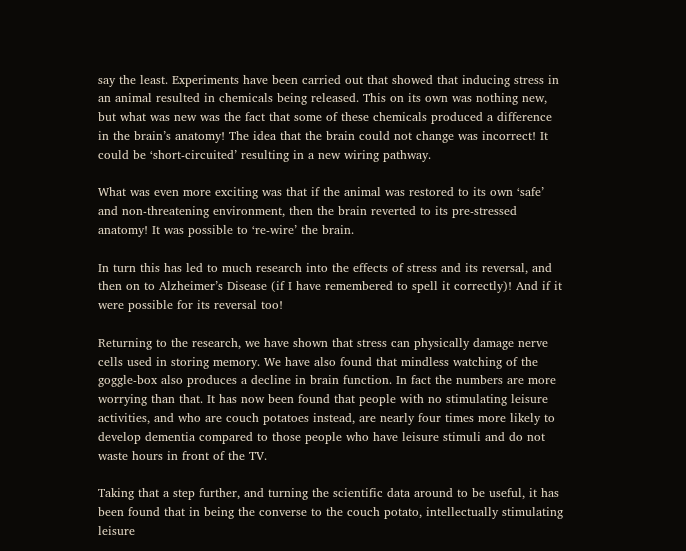say the least. Experiments have been carried out that showed that inducing stress in an animal resulted in chemicals being released. This on its own was nothing new, but what was new was the fact that some of these chemicals produced a difference in the brain’s anatomy! The idea that the brain could not change was incorrect! It could be ‘short-circuited’ resulting in a new wiring pathway.

What was even more exciting was that if the animal was restored to its own ‘safe’ and non-threatening environment, then the brain reverted to its pre-stressed anatomy! It was possible to ‘re-wire’ the brain.

In turn this has led to much research into the effects of stress and its reversal, and then on to Alzheimer’s Disease (if I have remembered to spell it correctly)! And if it were possible for its reversal too!

Returning to the research, we have shown that stress can physically damage nerve cells used in storing memory. We have also found that mindless watching of the goggle-box also produces a decline in brain function. In fact the numbers are more worrying than that. It has now been found that people with no stimulating leisure activities, and who are couch potatoes instead, are nearly four times more likely to develop dementia compared to those people who have leisure stimuli and do not waste hours in front of the TV.

Taking that a step further, and turning the scientific data around to be useful, it has been found that in being the converse to the couch potato, intellectually stimulating leisure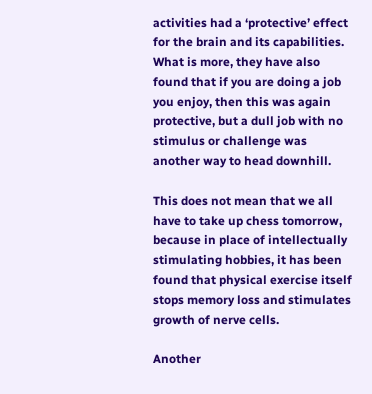activities had a ‘protective’ effect for the brain and its capabilities. What is more, they have also found that if you are doing a job you enjoy, then this was again protective, but a dull job with no stimulus or challenge was another way to head downhill.

This does not mean that we all have to take up chess tomorrow, because in place of intellectually stimulating hobbies, it has been found that physical exercise itself stops memory loss and stimulates growth of nerve cells.

Another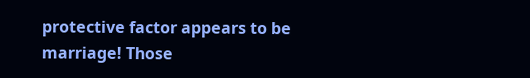protective factor appears to be marriage! Those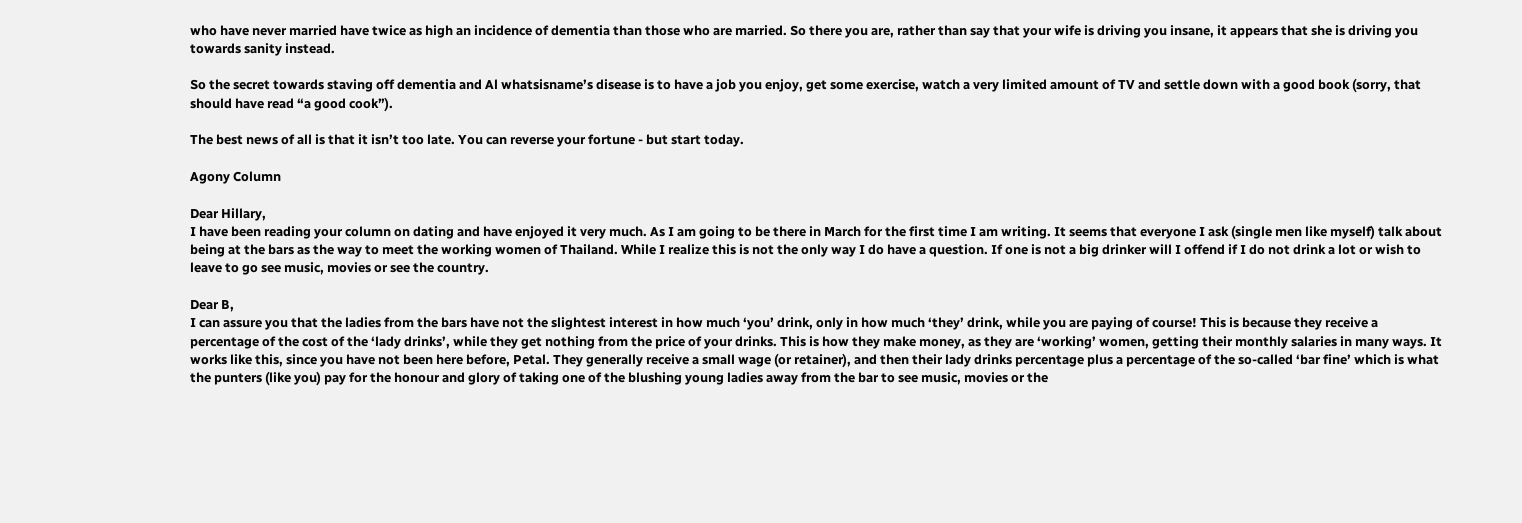who have never married have twice as high an incidence of dementia than those who are married. So there you are, rather than say that your wife is driving you insane, it appears that she is driving you towards sanity instead.

So the secret towards staving off dementia and Al whatsisname’s disease is to have a job you enjoy, get some exercise, watch a very limited amount of TV and settle down with a good book (sorry, that should have read “a good cook”).

The best news of all is that it isn’t too late. You can reverse your fortune - but start today.

Agony Column

Dear Hillary,
I have been reading your column on dating and have enjoyed it very much. As I am going to be there in March for the first time I am writing. It seems that everyone I ask (single men like myself) talk about being at the bars as the way to meet the working women of Thailand. While I realize this is not the only way I do have a question. If one is not a big drinker will I offend if I do not drink a lot or wish to leave to go see music, movies or see the country.

Dear B,
I can assure you that the ladies from the bars have not the slightest interest in how much ‘you’ drink, only in how much ‘they’ drink, while you are paying of course! This is because they receive a percentage of the cost of the ‘lady drinks’, while they get nothing from the price of your drinks. This is how they make money, as they are ‘working’ women, getting their monthly salaries in many ways. It works like this, since you have not been here before, Petal. They generally receive a small wage (or retainer), and then their lady drinks percentage plus a percentage of the so-called ‘bar fine’ which is what the punters (like you) pay for the honour and glory of taking one of the blushing young ladies away from the bar to see music, movies or the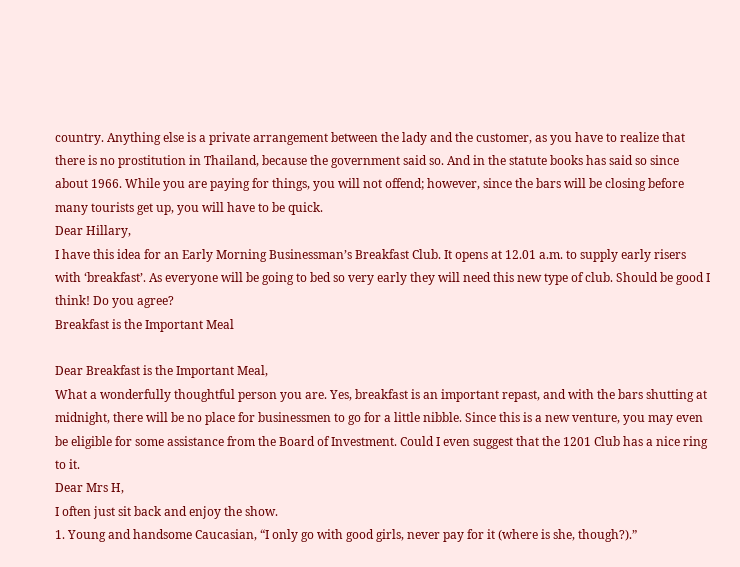country. Anything else is a private arrangement between the lady and the customer, as you have to realize that there is no prostitution in Thailand, because the government said so. And in the statute books has said so since about 1966. While you are paying for things, you will not offend; however, since the bars will be closing before many tourists get up, you will have to be quick.
Dear Hillary,
I have this idea for an Early Morning Businessman’s Breakfast Club. It opens at 12.01 a.m. to supply early risers with ‘breakfast’. As everyone will be going to bed so very early they will need this new type of club. Should be good I think! Do you agree?
Breakfast is the Important Meal

Dear Breakfast is the Important Meal,
What a wonderfully thoughtful person you are. Yes, breakfast is an important repast, and with the bars shutting at midnight, there will be no place for businessmen to go for a little nibble. Since this is a new venture, you may even be eligible for some assistance from the Board of Investment. Could I even suggest that the 1201 Club has a nice ring to it.
Dear Mrs H,
I often just sit back and enjoy the show.
1. Young and handsome Caucasian, “I only go with good girls, never pay for it (where is she, though?).”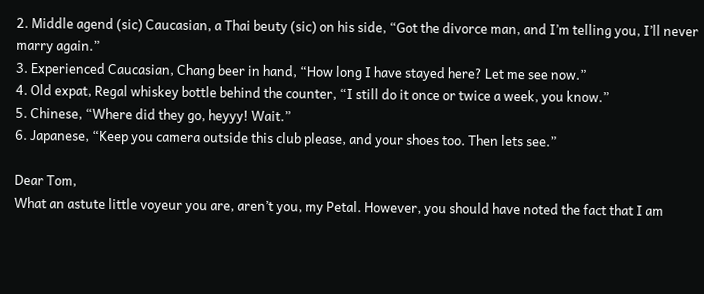2. Middle agend (sic) Caucasian, a Thai beuty (sic) on his side, “Got the divorce man, and I’m telling you, I’ll never marry again.”
3. Experienced Caucasian, Chang beer in hand, “How long I have stayed here? Let me see now.”
4. Old expat, Regal whiskey bottle behind the counter, “I still do it once or twice a week, you know.”
5. Chinese, “Where did they go, heyyy! Wait.”
6. Japanese, “Keep you camera outside this club please, and your shoes too. Then lets see.”

Dear Tom,
What an astute little voyeur you are, aren’t you, my Petal. However, you should have noted the fact that I am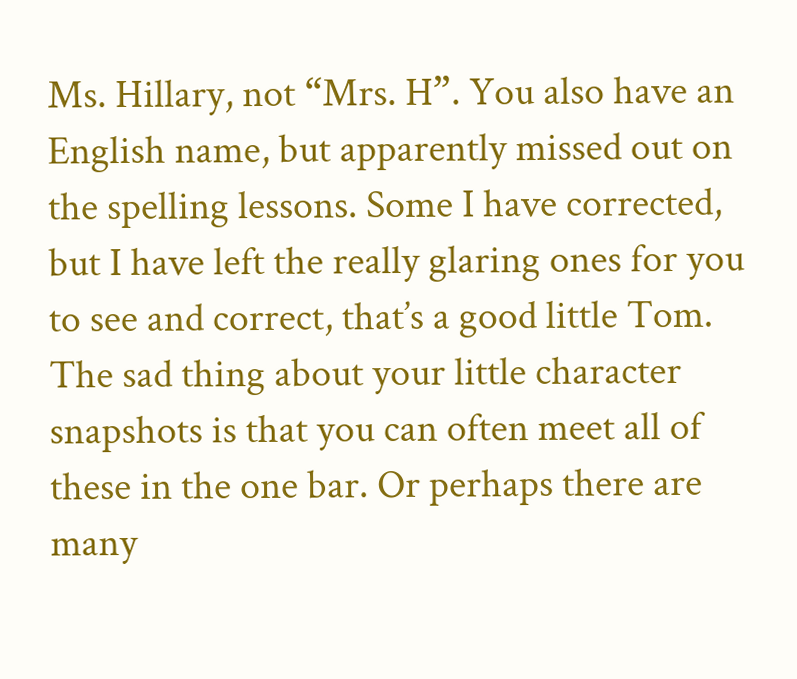Ms. Hillary, not “Mrs. H”. You also have an English name, but apparently missed out on the spelling lessons. Some I have corrected, but I have left the really glaring ones for you to see and correct, that’s a good little Tom. The sad thing about your little character snapshots is that you can often meet all of these in the one bar. Or perhaps there are many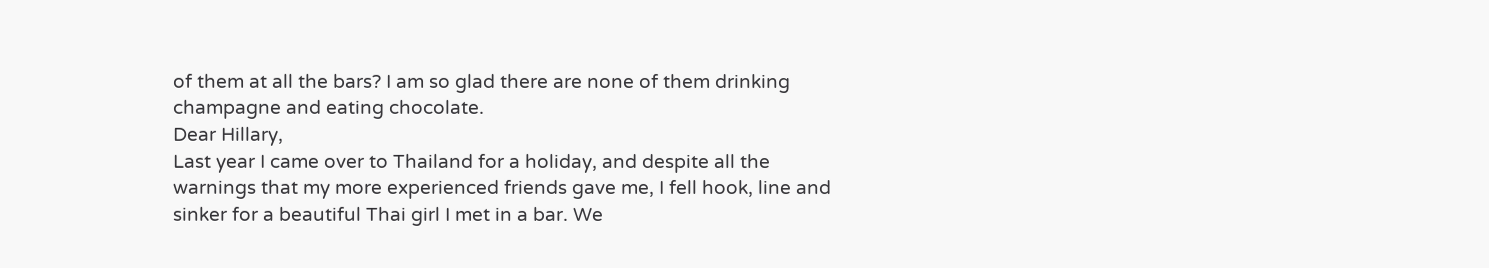of them at all the bars? I am so glad there are none of them drinking champagne and eating chocolate.
Dear Hillary,
Last year I came over to Thailand for a holiday, and despite all the warnings that my more experienced friends gave me, I fell hook, line and sinker for a beautiful Thai girl I met in a bar. We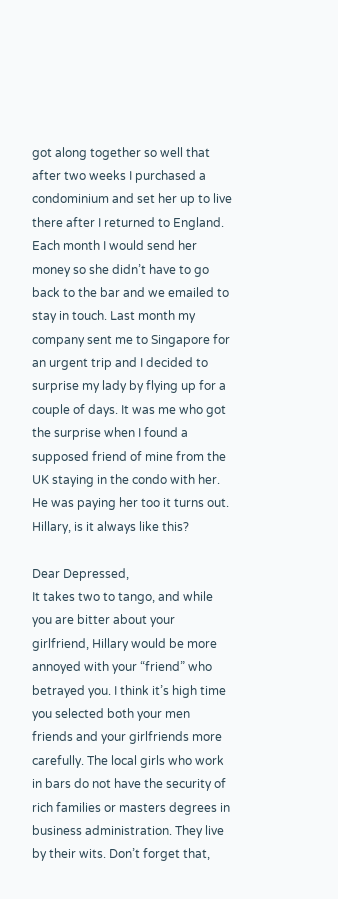got along together so well that after two weeks I purchased a condominium and set her up to live there after I returned to England. Each month I would send her money so she didn’t have to go back to the bar and we emailed to stay in touch. Last month my company sent me to Singapore for an urgent trip and I decided to surprise my lady by flying up for a couple of days. It was me who got the surprise when I found a supposed friend of mine from the UK staying in the condo with her. He was paying her too it turns out. Hillary, is it always like this?

Dear Depressed,
It takes two to tango, and while you are bitter about your girlfriend, Hillary would be more annoyed with your “friend” who betrayed you. I think it’s high time you selected both your men friends and your girlfriends more carefully. The local girls who work in bars do not have the security of rich families or masters degrees in business administration. They live by their wits. Don’t forget that,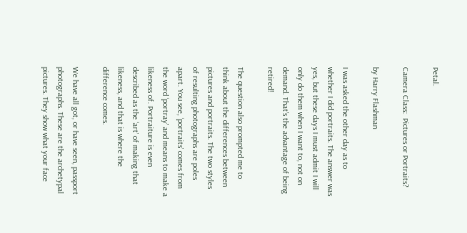Petal.

Camera Class:  Pictures or Portraits?

by Harry Flashman

I was asked the other day as to whether I did portraits. The answer was yes, but these days I must admit I will only do them when I want to, not on demand. That’s the advantage of being retired!

The question also prompted me to think about the differences between pictures and portraits. The two styles of resulting photographs are poles apart. You see, ‘portraits’ comes from the word ‘portray’ and means to make a likeness of. Portraiture is even described as the ‘art’ of making that likeness, and that is where the difference comes.

We have all got, or have seen, passport photographs. These are the archetypal pictures. They show what your face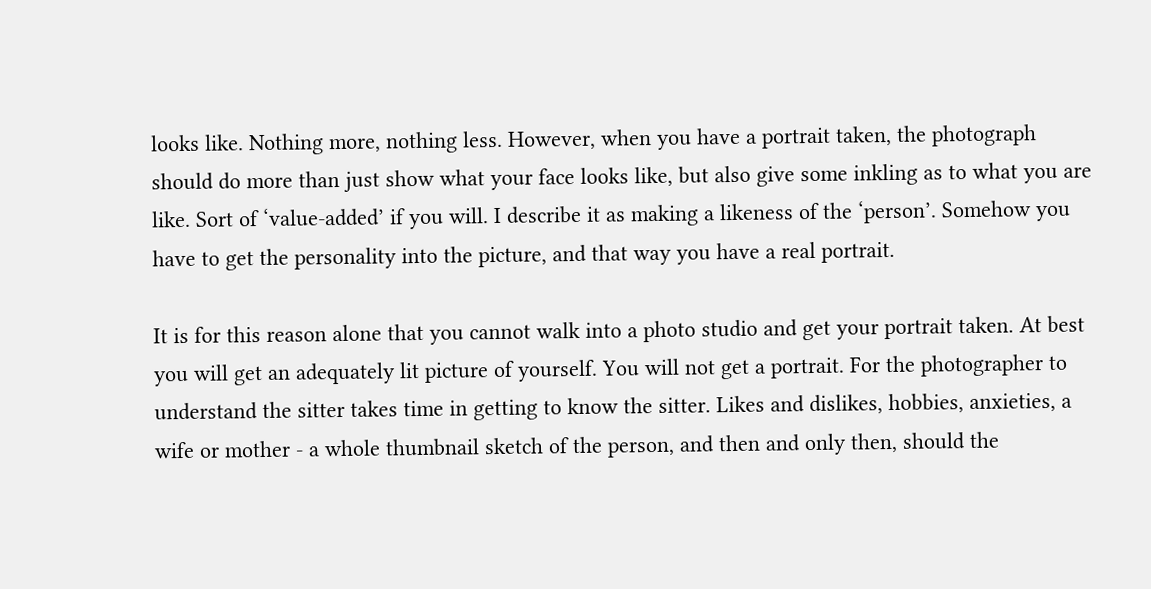looks like. Nothing more, nothing less. However, when you have a portrait taken, the photograph should do more than just show what your face looks like, but also give some inkling as to what you are like. Sort of ‘value-added’ if you will. I describe it as making a likeness of the ‘person’. Somehow you have to get the personality into the picture, and that way you have a real portrait.

It is for this reason alone that you cannot walk into a photo studio and get your portrait taken. At best you will get an adequately lit picture of yourself. You will not get a portrait. For the photographer to understand the sitter takes time in getting to know the sitter. Likes and dislikes, hobbies, anxieties, a wife or mother - a whole thumbnail sketch of the person, and then and only then, should the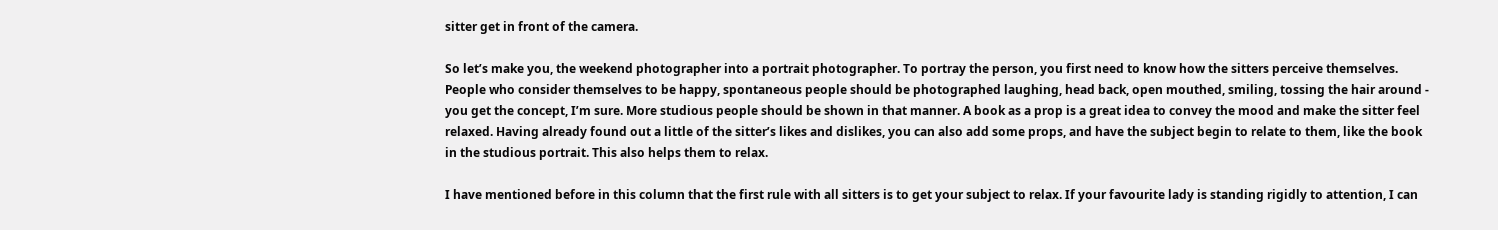sitter get in front of the camera.

So let’s make you, the weekend photographer into a portrait photographer. To portray the person, you first need to know how the sitters perceive themselves. People who consider themselves to be happy, spontaneous people should be photographed laughing, head back, open mouthed, smiling, tossing the hair around - you get the concept, I’m sure. More studious people should be shown in that manner. A book as a prop is a great idea to convey the mood and make the sitter feel relaxed. Having already found out a little of the sitter’s likes and dislikes, you can also add some props, and have the subject begin to relate to them, like the book in the studious portrait. This also helps them to relax.

I have mentioned before in this column that the first rule with all sitters is to get your subject to relax. If your favourite lady is standing rigidly to attention, I can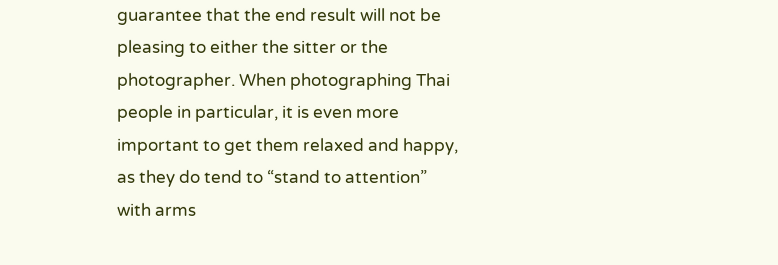guarantee that the end result will not be pleasing to either the sitter or the photographer. When photographing Thai people in particular, it is even more important to get them relaxed and happy, as they do tend to “stand to attention” with arms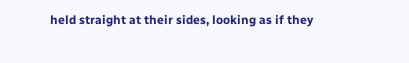held straight at their sides, looking as if they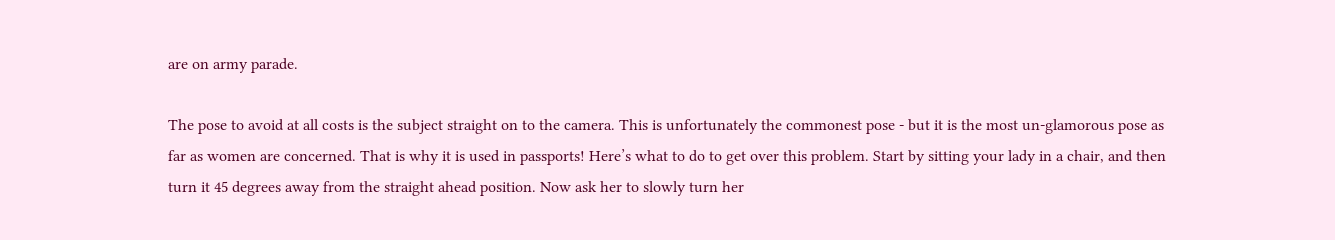are on army parade.

The pose to avoid at all costs is the subject straight on to the camera. This is unfortunately the commonest pose - but it is the most un-glamorous pose as far as women are concerned. That is why it is used in passports! Here’s what to do to get over this problem. Start by sitting your lady in a chair, and then turn it 45 degrees away from the straight ahead position. Now ask her to slowly turn her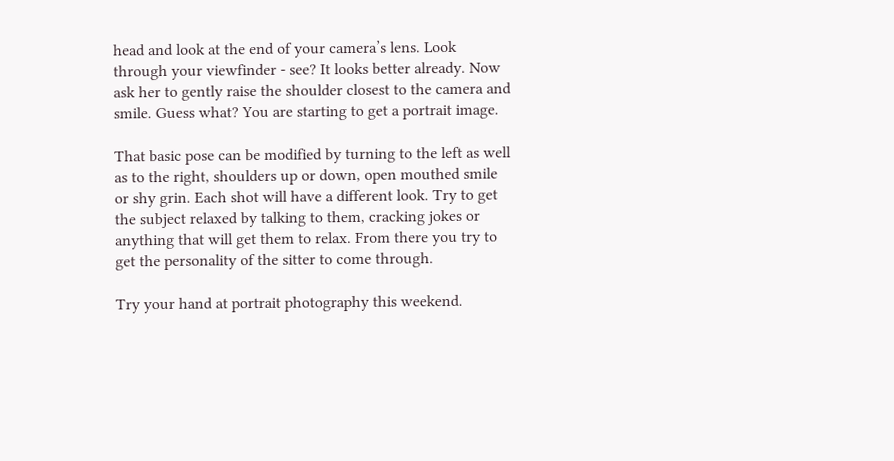head and look at the end of your camera’s lens. Look through your viewfinder - see? It looks better already. Now ask her to gently raise the shoulder closest to the camera and smile. Guess what? You are starting to get a portrait image.

That basic pose can be modified by turning to the left as well as to the right, shoulders up or down, open mouthed smile or shy grin. Each shot will have a different look. Try to get the subject relaxed by talking to them, cracking jokes or anything that will get them to relax. From there you try to get the personality of the sitter to come through.

Try your hand at portrait photography this weekend.